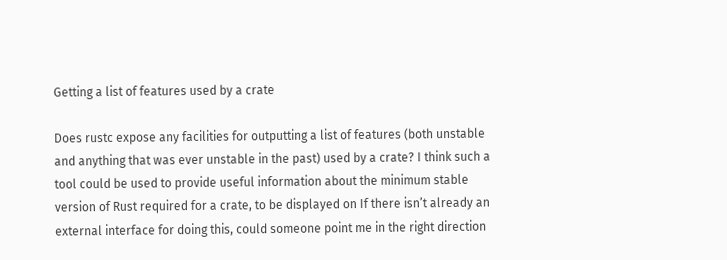Getting a list of features used by a crate

Does rustc expose any facilities for outputting a list of features (both unstable and anything that was ever unstable in the past) used by a crate? I think such a tool could be used to provide useful information about the minimum stable version of Rust required for a crate, to be displayed on If there isn’t already an external interface for doing this, could someone point me in the right direction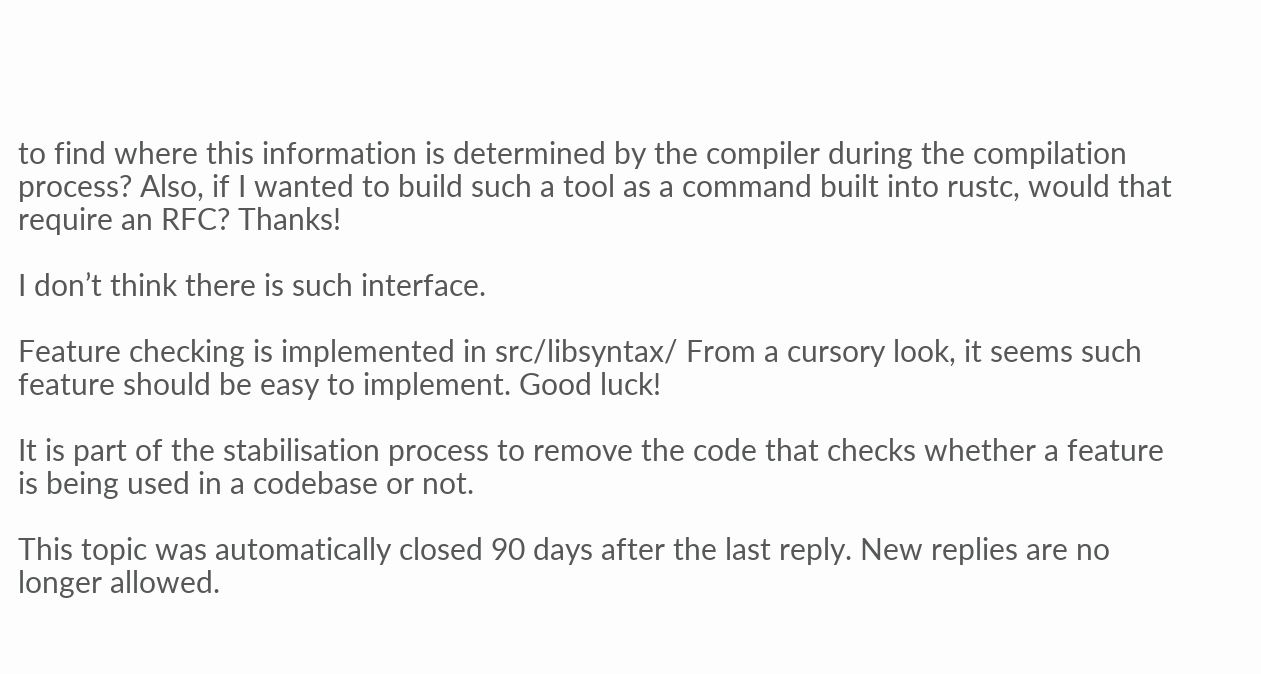to find where this information is determined by the compiler during the compilation process? Also, if I wanted to build such a tool as a command built into rustc, would that require an RFC? Thanks!

I don’t think there is such interface.

Feature checking is implemented in src/libsyntax/ From a cursory look, it seems such feature should be easy to implement. Good luck!

It is part of the stabilisation process to remove the code that checks whether a feature is being used in a codebase or not.

This topic was automatically closed 90 days after the last reply. New replies are no longer allowed.